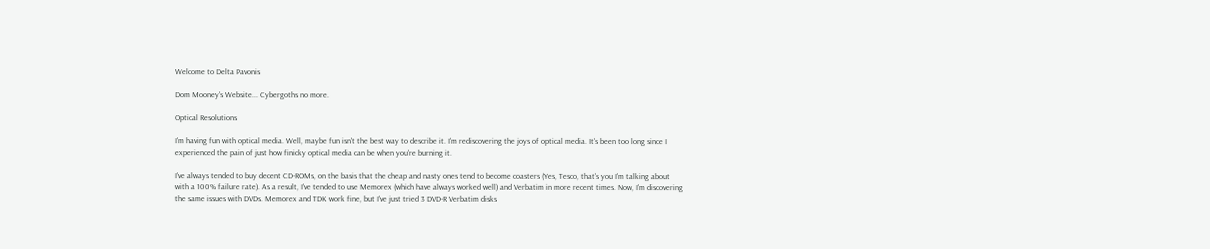Welcome to Delta Pavonis

Dom Mooney's Website... Cybergoths no more.

Optical Resolutions

I'm having fun with optical media. Well, maybe fun isn't the best way to describe it. I'm rediscovering the joys of optical media. It's been too long since I experienced the pain of just how finicky optical media can be when you're burning it.

I've always tended to buy decent CD-ROMs, on the basis that the cheap and nasty ones tend to become coasters (Yes, Tesco, that's you I'm talking about with a 100% failure rate). As a result, I've tended to use Memorex (which have always worked well) and Verbatim in more recent times. Now, I'm discovering the same issues with DVDs. Memorex and TDK work fine, but I've just tried 3 DVD-R Verbatim disks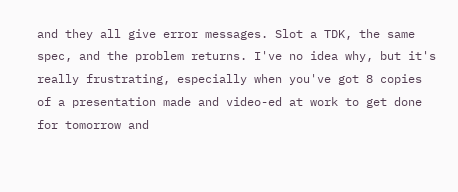and they all give error messages. Slot a TDK, the same spec, and the problem returns. I've no idea why, but it's really frustrating, especially when you've got 8 copies of a presentation made and video-ed at work to get done for tomorrow and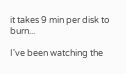it takes 9 min per disk to burn...

I've been watching the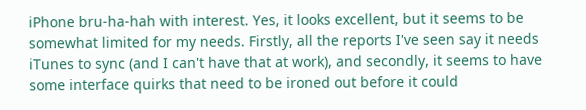iPhone bru-ha-hah with interest. Yes, it looks excellent, but it seems to be somewhat limited for my needs. Firstly, all the reports I've seen say it needs iTunes to sync (and I can't have that at work), and secondly, it seems to have some interface quirks that need to be ironed out before it could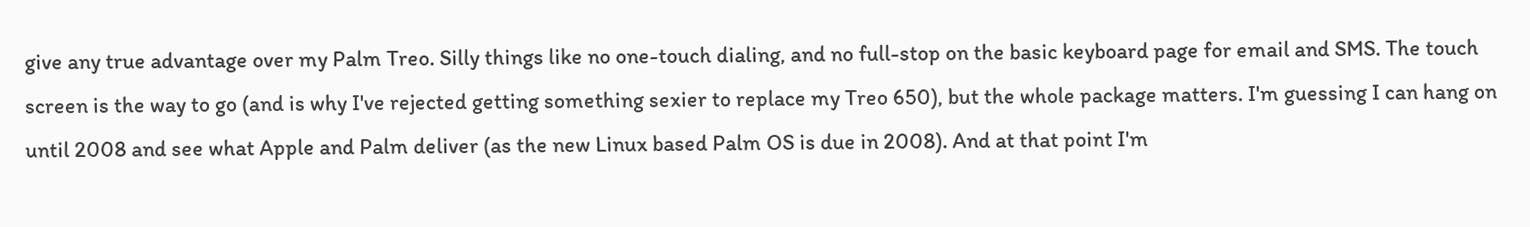give any true advantage over my Palm Treo. Silly things like no one-touch dialing, and no full-stop on the basic keyboard page for email and SMS. The touch screen is the way to go (and is why I've rejected getting something sexier to replace my Treo 650), but the whole package matters. I'm guessing I can hang on until 2008 and see what Apple and Palm deliver (as the new Linux based Palm OS is due in 2008). And at that point I'm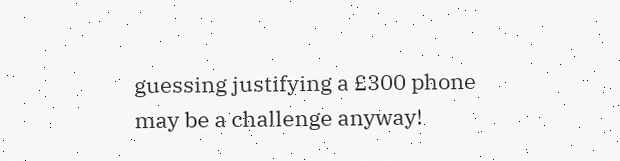guessing justifying a £300 phone may be a challenge anyway!